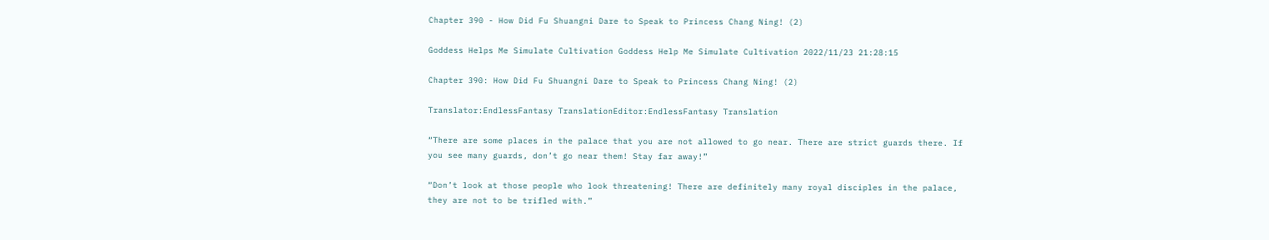Chapter 390 - How Did Fu Shuangni Dare to Speak to Princess Chang Ning! (2)

Goddess Helps Me Simulate Cultivation Goddess Help Me Simulate Cultivation 2022/11/23 21:28:15

Chapter 390: How Did Fu Shuangni Dare to Speak to Princess Chang Ning! (2)

Translator:EndlessFantasy TranslationEditor:EndlessFantasy Translation

“There are some places in the palace that you are not allowed to go near. There are strict guards there. If you see many guards, don’t go near them! Stay far away!”

“Don’t look at those people who look threatening! There are definitely many royal disciples in the palace, they are not to be trifled with.”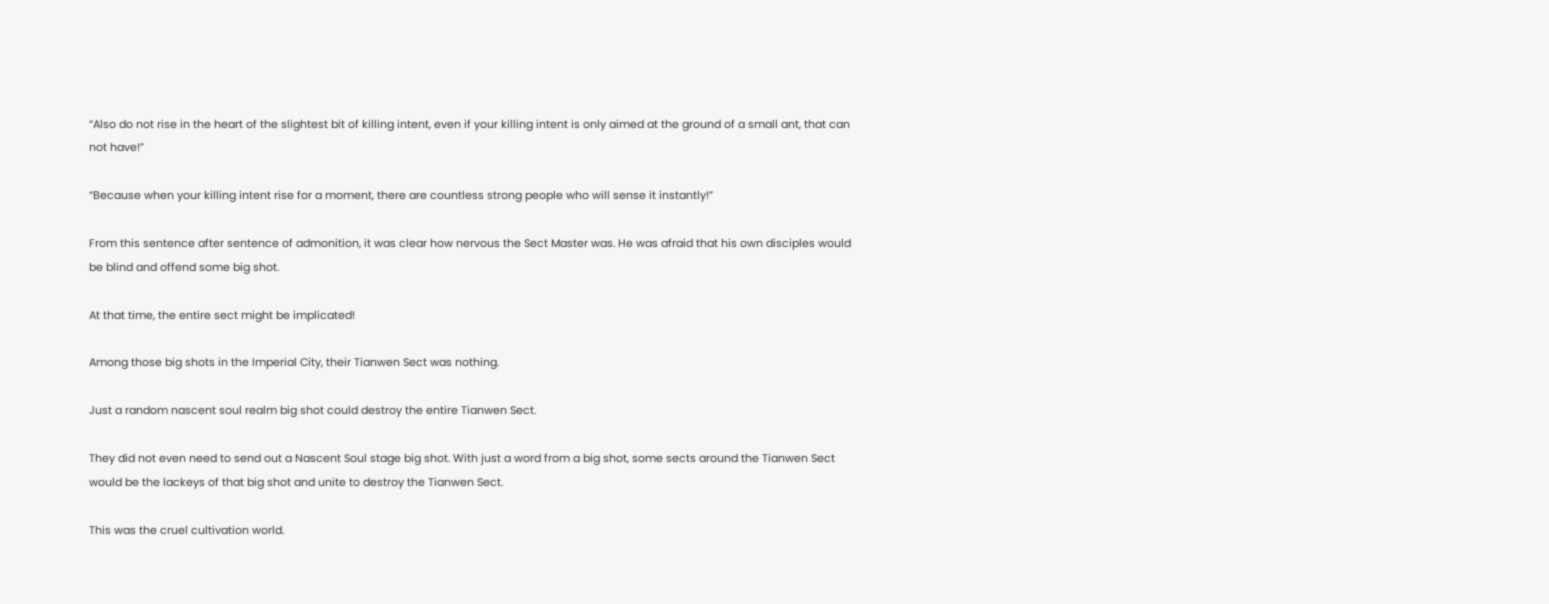“Also do not rise in the heart of the slightest bit of killing intent, even if your killing intent is only aimed at the ground of a small ant, that can not have!”

“Because when your killing intent rise for a moment, there are countless strong people who will sense it instantly!”

From this sentence after sentence of admonition, it was clear how nervous the Sect Master was. He was afraid that his own disciples would be blind and offend some big shot.

At that time, the entire sect might be implicated!

Among those big shots in the Imperial City, their Tianwen Sect was nothing.

Just a random nascent soul realm big shot could destroy the entire Tianwen Sect.

They did not even need to send out a Nascent Soul stage big shot. With just a word from a big shot, some sects around the Tianwen Sect would be the lackeys of that big shot and unite to destroy the Tianwen Sect.

This was the cruel cultivation world.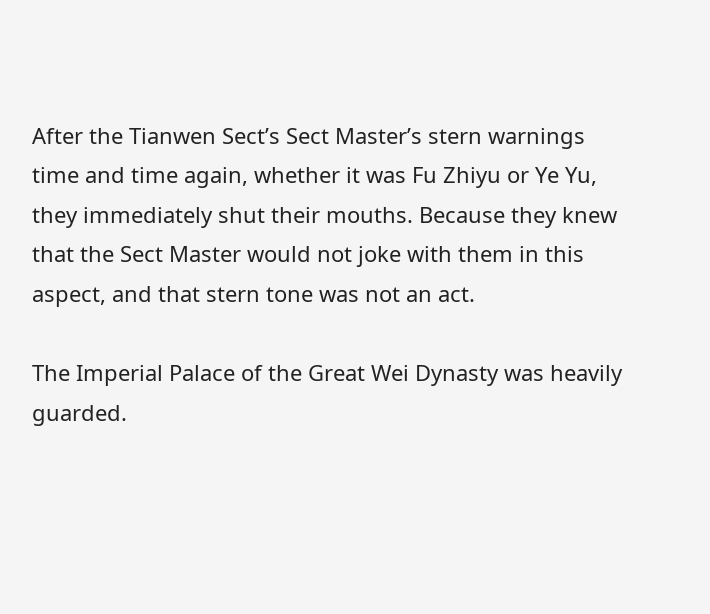After the Tianwen Sect’s Sect Master’s stern warnings time and time again, whether it was Fu Zhiyu or Ye Yu, they immediately shut their mouths. Because they knew that the Sect Master would not joke with them in this aspect, and that stern tone was not an act.

The Imperial Palace of the Great Wei Dynasty was heavily guarded.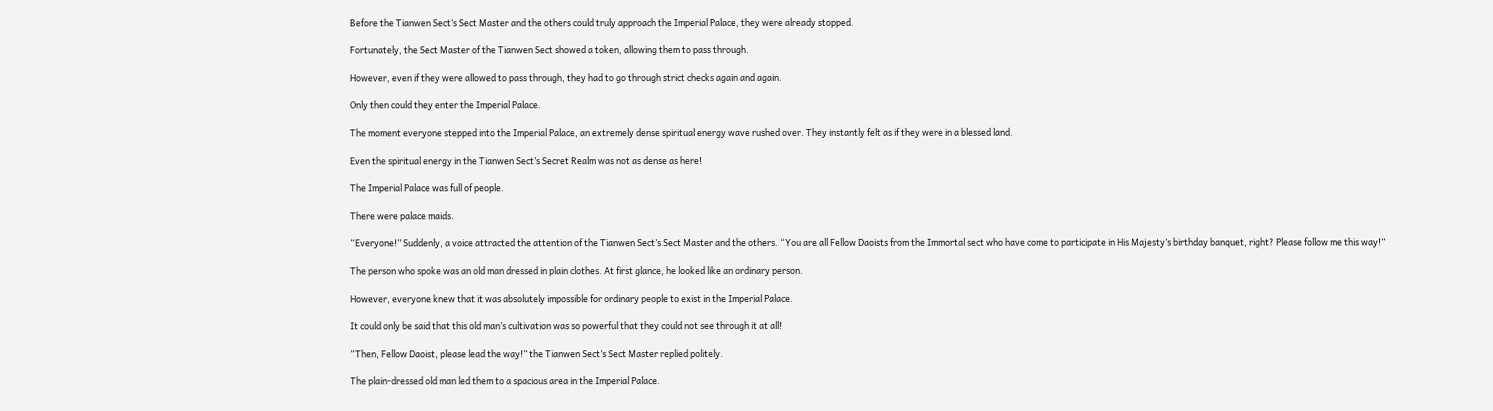Before the Tianwen Sect’s Sect Master and the others could truly approach the Imperial Palace, they were already stopped.

Fortunately, the Sect Master of the Tianwen Sect showed a token, allowing them to pass through.

However, even if they were allowed to pass through, they had to go through strict checks again and again.

Only then could they enter the Imperial Palace.

The moment everyone stepped into the Imperial Palace, an extremely dense spiritual energy wave rushed over. They instantly felt as if they were in a blessed land.

Even the spiritual energy in the Tianwen Sect’s Secret Realm was not as dense as here!

The Imperial Palace was full of people.

There were palace maids.

“Everyone!” Suddenly, a voice attracted the attention of the Tianwen Sect’s Sect Master and the others. “You are all Fellow Daoists from the Immortal sect who have come to participate in His Majesty’s birthday banquet, right? Please follow me this way!”

The person who spoke was an old man dressed in plain clothes. At first glance, he looked like an ordinary person.

However, everyone knew that it was absolutely impossible for ordinary people to exist in the Imperial Palace.

It could only be said that this old man’s cultivation was so powerful that they could not see through it at all!

“Then, Fellow Daoist, please lead the way!” the Tianwen Sect’s Sect Master replied politely.

The plain-dressed old man led them to a spacious area in the Imperial Palace.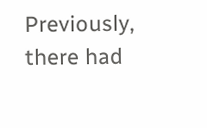Previously, there had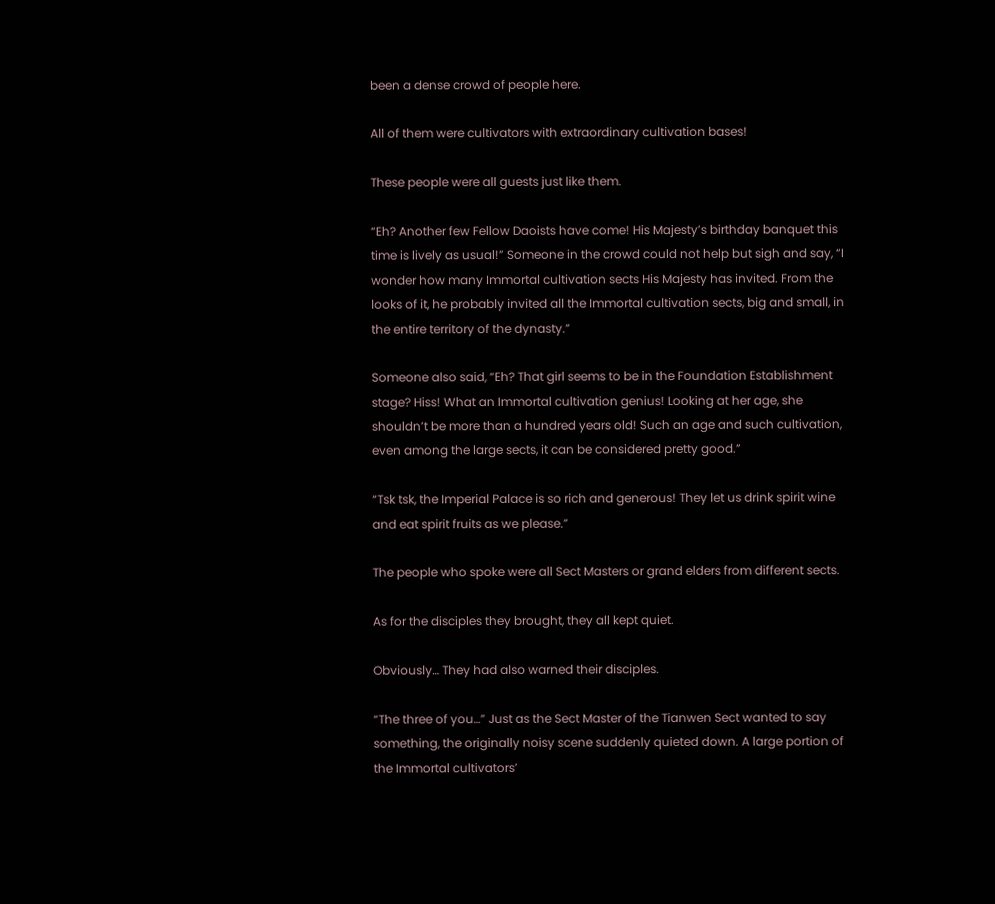been a dense crowd of people here.

All of them were cultivators with extraordinary cultivation bases!

These people were all guests just like them.

“Eh? Another few Fellow Daoists have come! His Majesty’s birthday banquet this time is lively as usual!” Someone in the crowd could not help but sigh and say, “I wonder how many Immortal cultivation sects His Majesty has invited. From the looks of it, he probably invited all the Immortal cultivation sects, big and small, in the entire territory of the dynasty.”

Someone also said, “Eh? That girl seems to be in the Foundation Establishment stage? Hiss! What an Immortal cultivation genius! Looking at her age, she shouldn’t be more than a hundred years old! Such an age and such cultivation, even among the large sects, it can be considered pretty good.”

“Tsk tsk, the Imperial Palace is so rich and generous! They let us drink spirit wine and eat spirit fruits as we please.”

The people who spoke were all Sect Masters or grand elders from different sects.

As for the disciples they brought, they all kept quiet.

Obviously… They had also warned their disciples.

“The three of you…” Just as the Sect Master of the Tianwen Sect wanted to say something, the originally noisy scene suddenly quieted down. A large portion of the Immortal cultivators’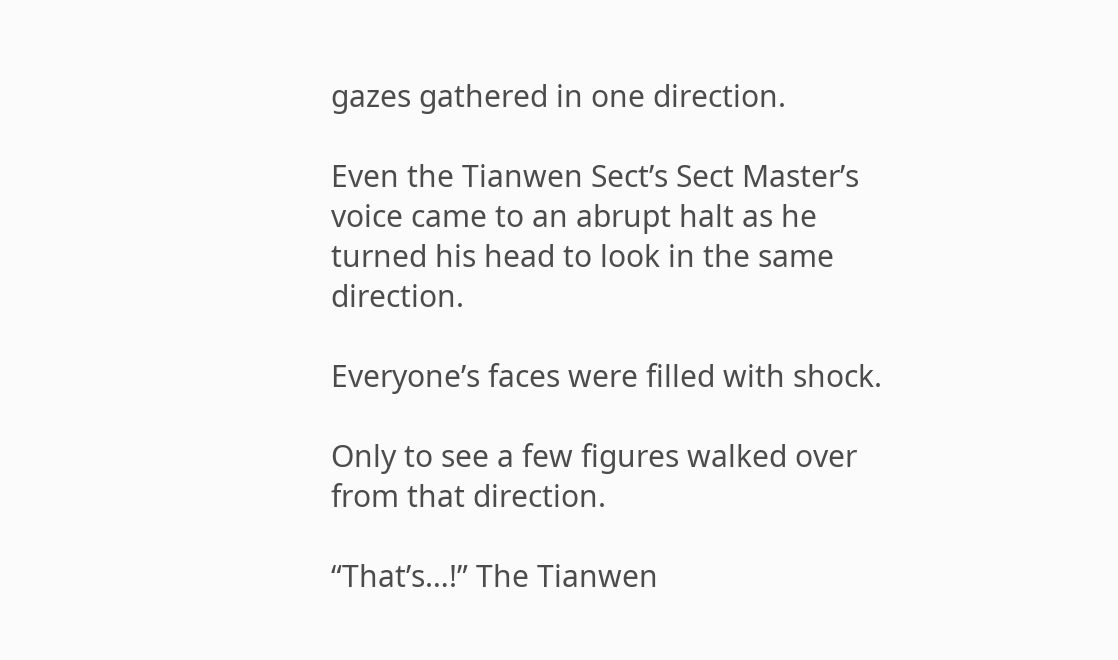gazes gathered in one direction.

Even the Tianwen Sect’s Sect Master’s voice came to an abrupt halt as he turned his head to look in the same direction.

Everyone’s faces were filled with shock.

Only to see a few figures walked over from that direction.

“That’s…!” The Tianwen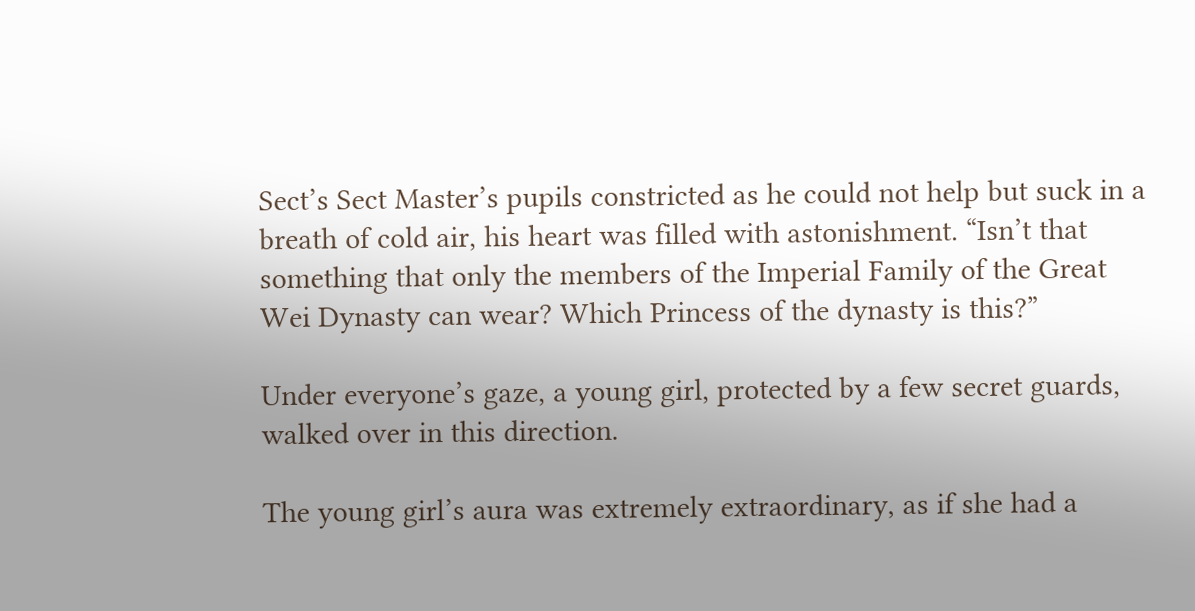Sect’s Sect Master’s pupils constricted as he could not help but suck in a breath of cold air, his heart was filled with astonishment. “Isn’t that something that only the members of the Imperial Family of the Great Wei Dynasty can wear? Which Princess of the dynasty is this?”

Under everyone’s gaze, a young girl, protected by a few secret guards, walked over in this direction.

The young girl’s aura was extremely extraordinary, as if she had a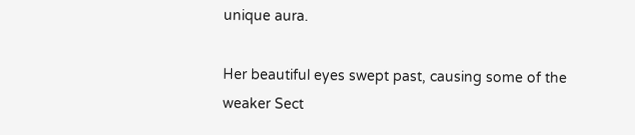unique aura.

Her beautiful eyes swept past, causing some of the weaker Sect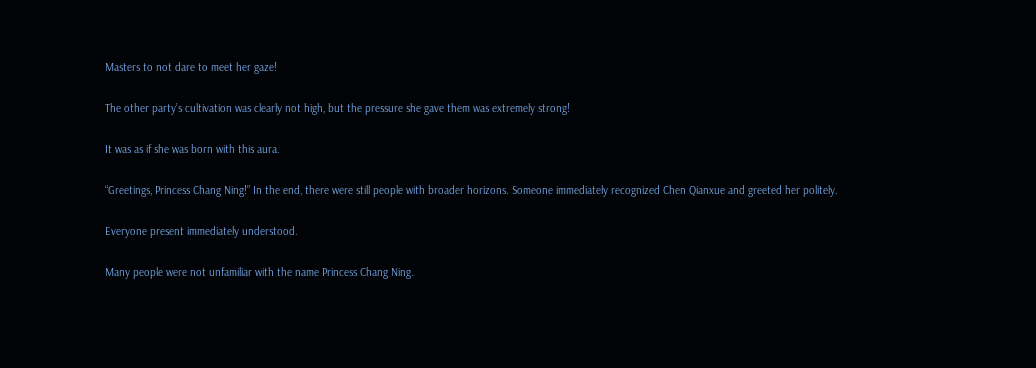Masters to not dare to meet her gaze!

The other party’s cultivation was clearly not high, but the pressure she gave them was extremely strong!

It was as if she was born with this aura.

“Greetings, Princess Chang Ning!” In the end, there were still people with broader horizons. Someone immediately recognized Chen Qianxue and greeted her politely.

Everyone present immediately understood.

Many people were not unfamiliar with the name Princess Chang Ning.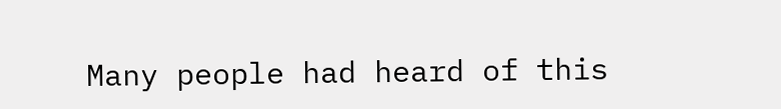Many people had heard of this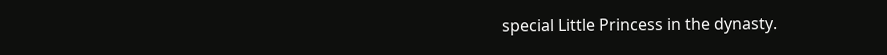special Little Princess in the dynasty.